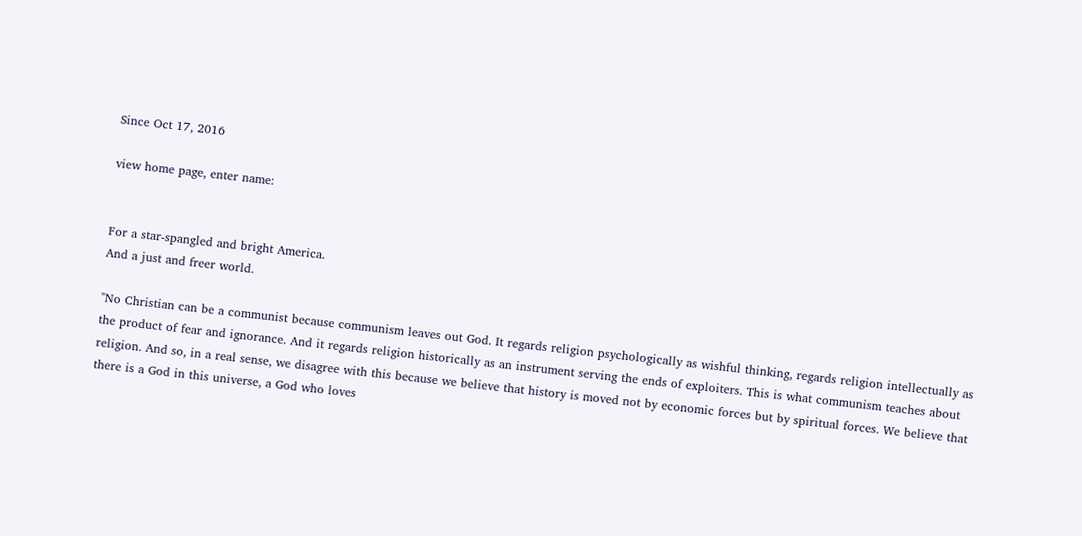Since Oct 17, 2016

view home page, enter name:


For a star-spangled and bright America.
And a just and freer world.

"No Christian can be a communist because communism leaves out God. It regards religion psychologically as wishful thinking, regards religion intellectually as the product of fear and ignorance. And it regards religion historically as an instrument serving the ends of exploiters. This is what communism teaches about religion. And so, in a real sense, we disagree with this because we believe that history is moved not by economic forces but by spiritual forces. We believe that there is a God in this universe, a God who loves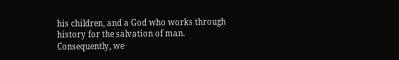his children, and a God who works through history for the salvation of man. Consequently, we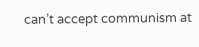can’t accept communism at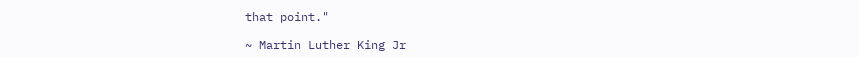that point."

~ Martin Luther King Jr